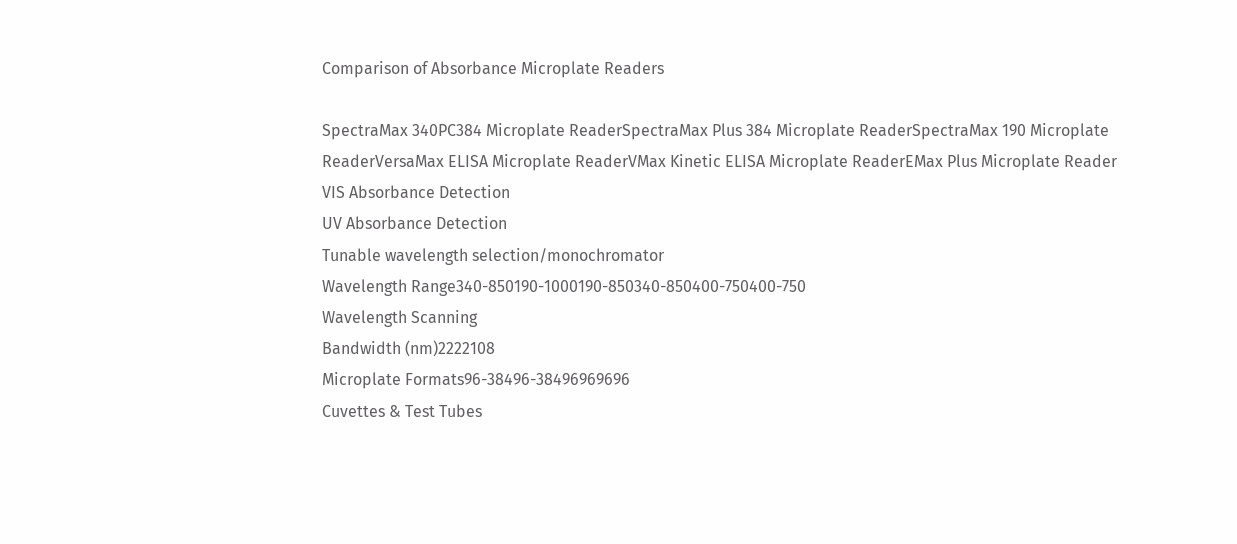Comparison of Absorbance Microplate Readers

SpectraMax 340PC384 Microplate ReaderSpectraMax Plus 384 Microplate ReaderSpectraMax 190 Microplate ReaderVersaMax ELISA Microplate ReaderVMax Kinetic ELISA Microplate ReaderEMax Plus Microplate Reader
VIS Absorbance Detection
UV Absorbance Detection
Tunable wavelength selection/monochromator
Wavelength Range340-850190-1000190-850340-850400-750400-750
Wavelength Scanning
Bandwidth (nm)2222108
Microplate Formats96-38496-38496969696
Cuvettes & Test Tubes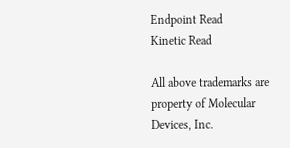Endpoint Read
Kinetic Read

All above trademarks are property of Molecular Devices, Inc.